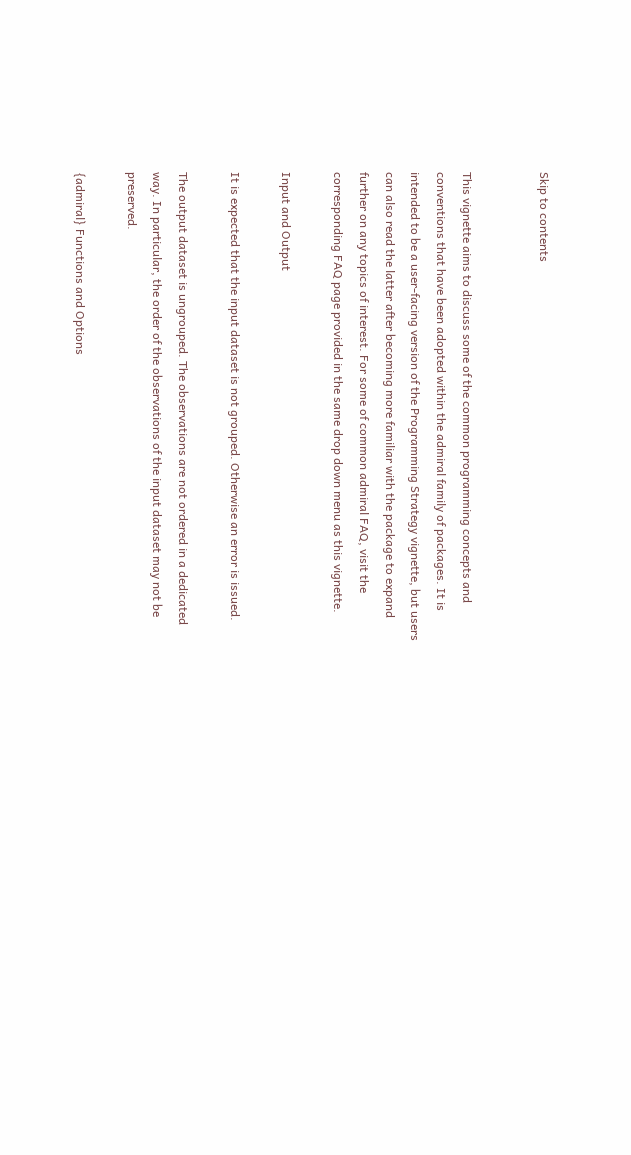Skip to contents


This vignette aims to discuss some of the common programming concepts and conventions that have been adopted within the admiral family of packages. It is intended to be a user-facing version of the Programming Strategy vignette, but users can also read the latter after becoming more familiar with the package to expand further on any topics of interest. For some of common admiral FAQ, visit the corresponding FAQ page provided in the same drop down menu as this vignette.

Input and Output

It is expected that the input dataset is not grouped. Otherwise an error is issued.

The output dataset is ungrouped. The observations are not ordered in a dedicated way. In particular, the order of the observations of the input dataset may not be preserved.

{admiral} Functions and Options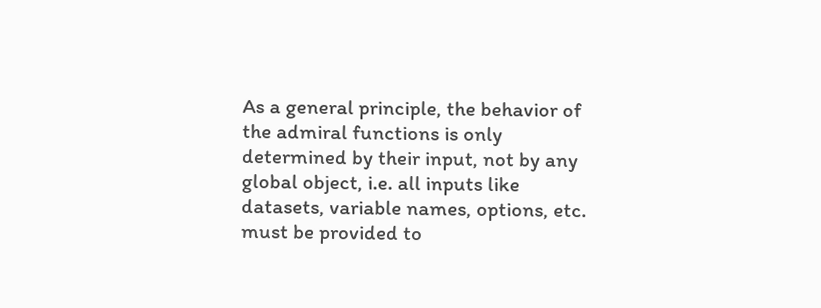As a general principle, the behavior of the admiral functions is only determined by their input, not by any global object, i.e. all inputs like datasets, variable names, options, etc. must be provided to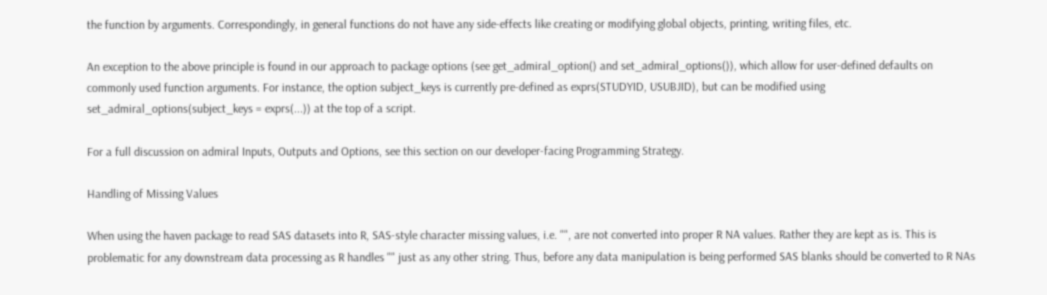the function by arguments. Correspondingly, in general functions do not have any side-effects like creating or modifying global objects, printing, writing files, etc.

An exception to the above principle is found in our approach to package options (see get_admiral_option() and set_admiral_options()), which allow for user-defined defaults on commonly used function arguments. For instance, the option subject_keys is currently pre-defined as exprs(STUDYID, USUBJID), but can be modified using set_admiral_options(subject_keys = exprs(...)) at the top of a script.

For a full discussion on admiral Inputs, Outputs and Options, see this section on our developer-facing Programming Strategy.

Handling of Missing Values

When using the haven package to read SAS datasets into R, SAS-style character missing values, i.e. "", are not converted into proper R NA values. Rather they are kept as is. This is problematic for any downstream data processing as R handles "" just as any other string. Thus, before any data manipulation is being performed SAS blanks should be converted to R NAs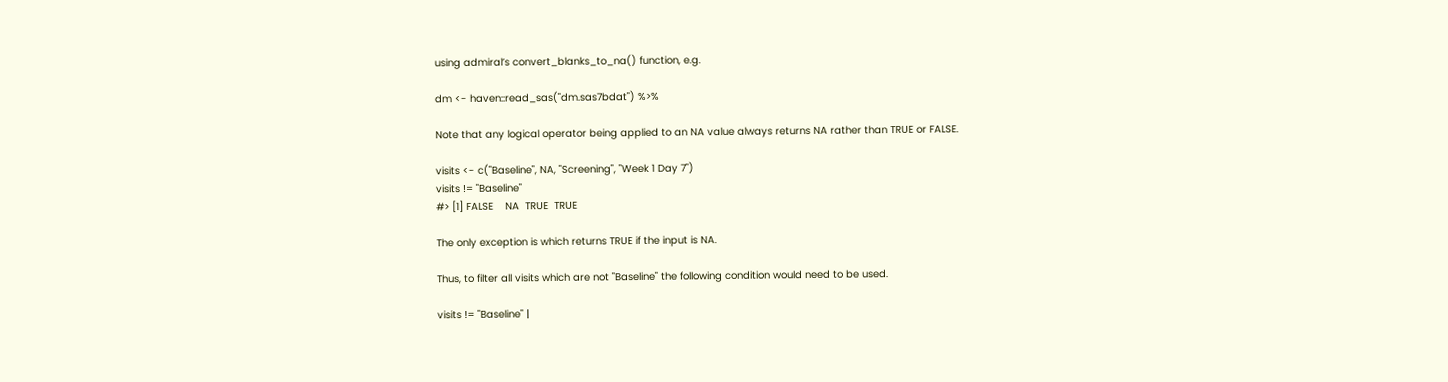using admiral’s convert_blanks_to_na() function, e.g.

dm <- haven::read_sas("dm.sas7bdat") %>%

Note that any logical operator being applied to an NA value always returns NA rather than TRUE or FALSE.

visits <- c("Baseline", NA, "Screening", "Week 1 Day 7")
visits != "Baseline"
#> [1] FALSE    NA  TRUE  TRUE

The only exception is which returns TRUE if the input is NA.

Thus, to filter all visits which are not "Baseline" the following condition would need to be used.

visits != "Baseline" |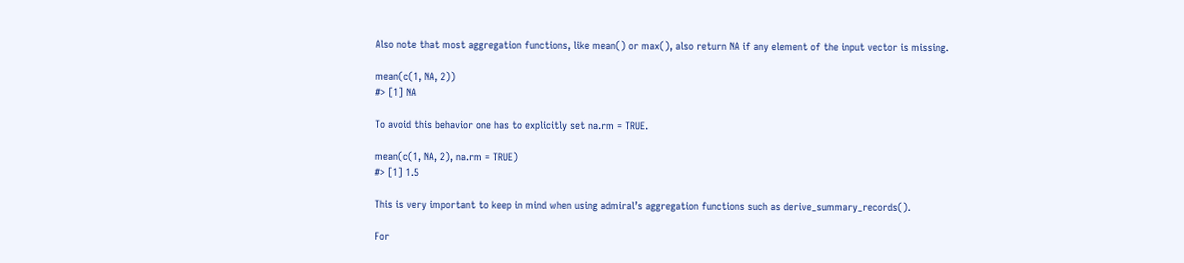Also note that most aggregation functions, like mean() or max(), also return NA if any element of the input vector is missing.

mean(c(1, NA, 2))
#> [1] NA

To avoid this behavior one has to explicitly set na.rm = TRUE.

mean(c(1, NA, 2), na.rm = TRUE)
#> [1] 1.5

This is very important to keep in mind when using admiral’s aggregation functions such as derive_summary_records().

For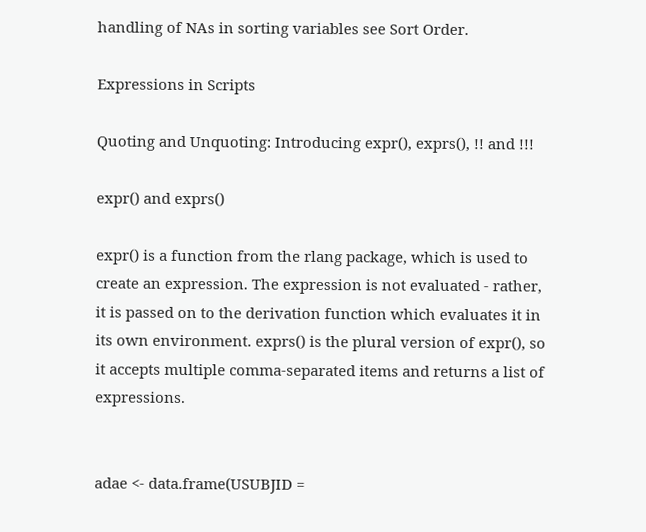handling of NAs in sorting variables see Sort Order.

Expressions in Scripts

Quoting and Unquoting: Introducing expr(), exprs(), !! and !!!

expr() and exprs()

expr() is a function from the rlang package, which is used to create an expression. The expression is not evaluated - rather, it is passed on to the derivation function which evaluates it in its own environment. exprs() is the plural version of expr(), so it accepts multiple comma-separated items and returns a list of expressions.


adae <- data.frame(USUBJID =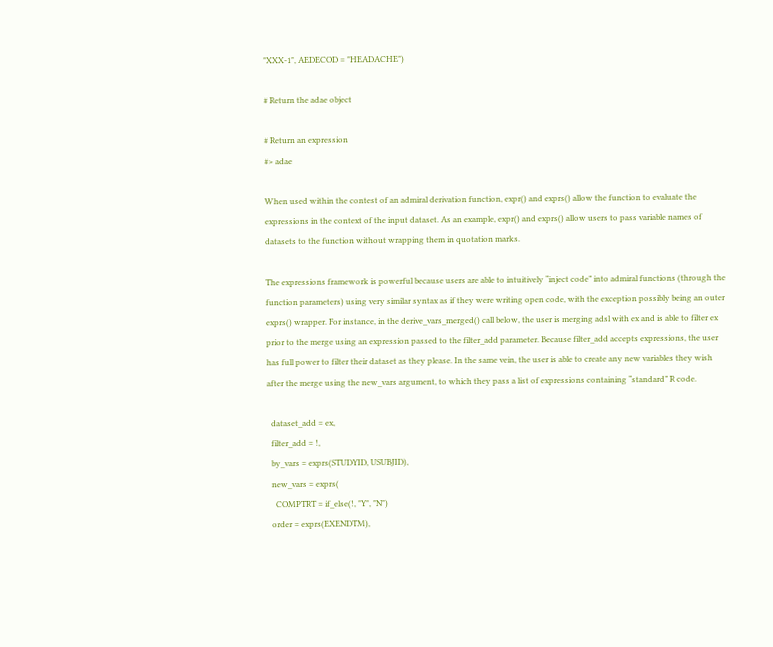"XXX-1", AEDECOD = "HEADACHE")

# Return the adae object

# Return an expression
#> adae

When used within the contest of an admiral derivation function, expr() and exprs() allow the function to evaluate the expressions in the context of the input dataset. As an example, expr() and exprs() allow users to pass variable names of datasets to the function without wrapping them in quotation marks.

The expressions framework is powerful because users are able to intuitively “inject code” into admiral functions (through the function parameters) using very similar syntax as if they were writing open code, with the exception possibly being an outer exprs() wrapper. For instance, in the derive_vars_merged() call below, the user is merging adsl with ex and is able to filter ex prior to the merge using an expression passed to the filter_add parameter. Because filter_add accepts expressions, the user has full power to filter their dataset as they please. In the same vein, the user is able to create any new variables they wish after the merge using the new_vars argument, to which they pass a list of expressions containing “standard” R code.

  dataset_add = ex,
  filter_add = !,
  by_vars = exprs(STUDYID, USUBJID),
  new_vars = exprs(
    COMPTRT = if_else(!, "Y", "N")
  order = exprs(EXENDTM),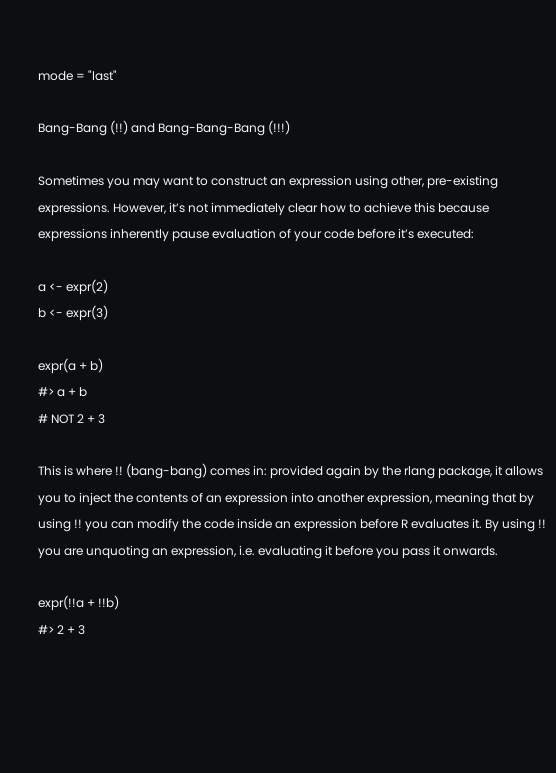mode = "last"

Bang-Bang (!!) and Bang-Bang-Bang (!!!)

Sometimes you may want to construct an expression using other, pre-existing expressions. However, it’s not immediately clear how to achieve this because expressions inherently pause evaluation of your code before it’s executed:

a <- expr(2)
b <- expr(3)

expr(a + b)
#> a + b
# NOT 2 + 3

This is where !! (bang-bang) comes in: provided again by the rlang package, it allows you to inject the contents of an expression into another expression, meaning that by using !! you can modify the code inside an expression before R evaluates it. By using !! you are unquoting an expression, i.e. evaluating it before you pass it onwards.

expr(!!a + !!b)
#> 2 + 3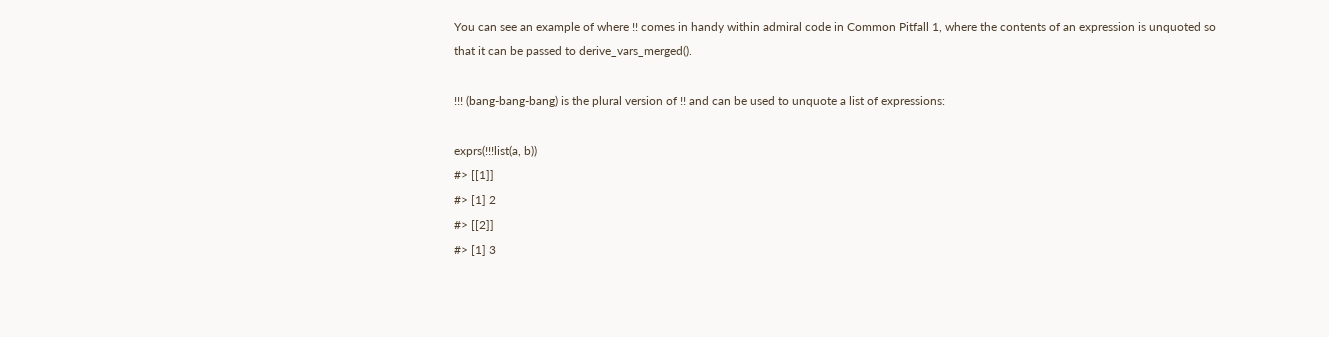You can see an example of where !! comes in handy within admiral code in Common Pitfall 1, where the contents of an expression is unquoted so that it can be passed to derive_vars_merged().

!!! (bang-bang-bang) is the plural version of !! and can be used to unquote a list of expressions:

exprs(!!!list(a, b))
#> [[1]]
#> [1] 2
#> [[2]]
#> [1] 3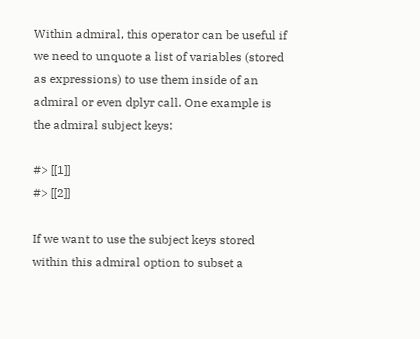Within admiral, this operator can be useful if we need to unquote a list of variables (stored as expressions) to use them inside of an admiral or even dplyr call. One example is the admiral subject keys:

#> [[1]]
#> [[2]]

If we want to use the subject keys stored within this admiral option to subset a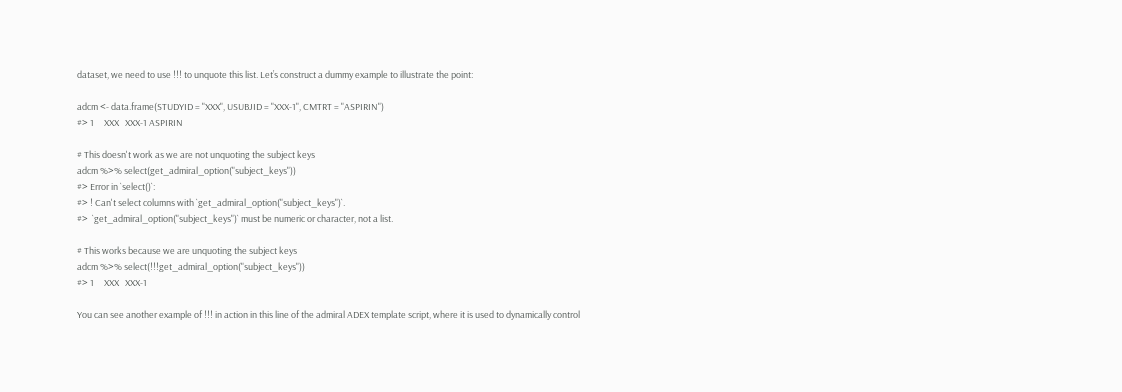dataset, we need to use !!! to unquote this list. Let’s construct a dummy example to illustrate the point:

adcm <- data.frame(STUDYID = "XXX", USUBJID = "XXX-1", CMTRT = "ASPIRIN")
#> 1     XXX   XXX-1 ASPIRIN

# This doesn't work as we are not unquoting the subject keys
adcm %>% select(get_admiral_option("subject_keys"))
#> Error in `select()`:
#> ! Can't select columns with `get_admiral_option("subject_keys")`.
#>  `get_admiral_option("subject_keys")` must be numeric or character, not a list.

# This works because we are unquoting the subject keys
adcm %>% select(!!!get_admiral_option("subject_keys"))
#> 1     XXX   XXX-1

You can see another example of !!! in action in this line of the admiral ADEX template script, where it is used to dynamically control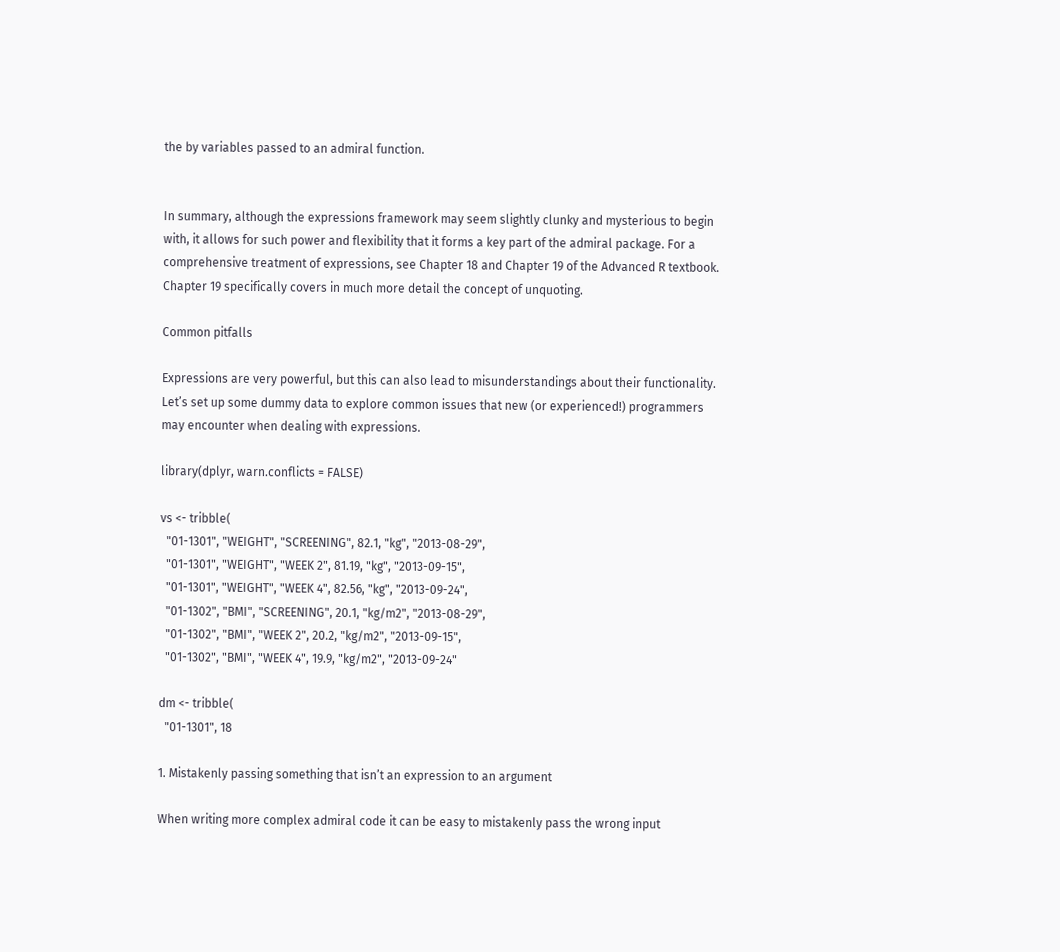the by variables passed to an admiral function.


In summary, although the expressions framework may seem slightly clunky and mysterious to begin with, it allows for such power and flexibility that it forms a key part of the admiral package. For a comprehensive treatment of expressions, see Chapter 18 and Chapter 19 of the Advanced R textbook. Chapter 19 specifically covers in much more detail the concept of unquoting.

Common pitfalls

Expressions are very powerful, but this can also lead to misunderstandings about their functionality. Let’s set up some dummy data to explore common issues that new (or experienced!) programmers may encounter when dealing with expressions.

library(dplyr, warn.conflicts = FALSE)

vs <- tribble(
  "01-1301", "WEIGHT", "SCREENING", 82.1, "kg", "2013-08-29",
  "01-1301", "WEIGHT", "WEEK 2", 81.19, "kg", "2013-09-15",
  "01-1301", "WEIGHT", "WEEK 4", 82.56, "kg", "2013-09-24",
  "01-1302", "BMI", "SCREENING", 20.1, "kg/m2", "2013-08-29",
  "01-1302", "BMI", "WEEK 2", 20.2, "kg/m2", "2013-09-15",
  "01-1302", "BMI", "WEEK 4", 19.9, "kg/m2", "2013-09-24"

dm <- tribble(
  "01-1301", 18

1. Mistakenly passing something that isn’t an expression to an argument

When writing more complex admiral code it can be easy to mistakenly pass the wrong input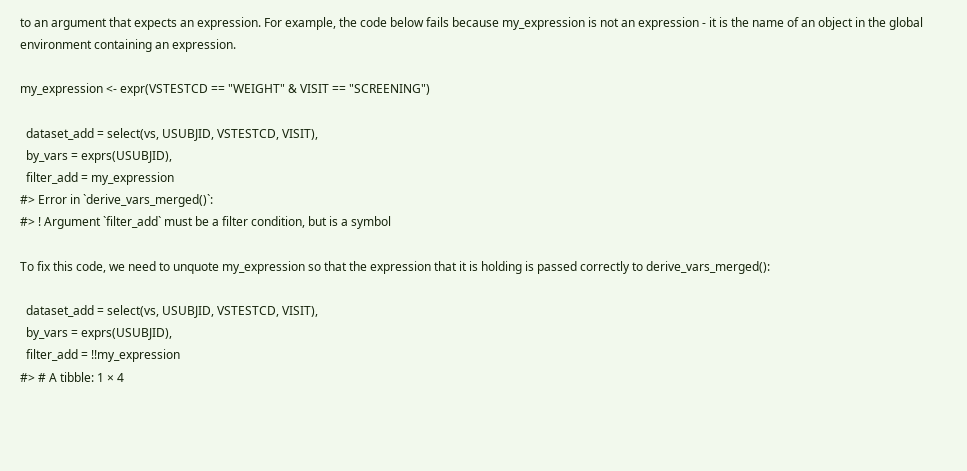to an argument that expects an expression. For example, the code below fails because my_expression is not an expression - it is the name of an object in the global environment containing an expression.

my_expression <- expr(VSTESTCD == "WEIGHT" & VISIT == "SCREENING")

  dataset_add = select(vs, USUBJID, VSTESTCD, VISIT),
  by_vars = exprs(USUBJID),
  filter_add = my_expression
#> Error in `derive_vars_merged()`:
#> ! Argument `filter_add` must be a filter condition, but is a symbol

To fix this code, we need to unquote my_expression so that the expression that it is holding is passed correctly to derive_vars_merged():

  dataset_add = select(vs, USUBJID, VSTESTCD, VISIT),
  by_vars = exprs(USUBJID),
  filter_add = !!my_expression
#> # A tibble: 1 × 4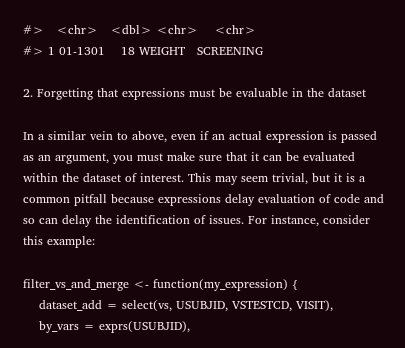#>   <chr>   <dbl> <chr>    <chr>
#> 1 01-1301    18 WEIGHT   SCREENING

2. Forgetting that expressions must be evaluable in the dataset

In a similar vein to above, even if an actual expression is passed as an argument, you must make sure that it can be evaluated within the dataset of interest. This may seem trivial, but it is a common pitfall because expressions delay evaluation of code and so can delay the identification of issues. For instance, consider this example:

filter_vs_and_merge <- function(my_expression) {
    dataset_add = select(vs, USUBJID, VSTESTCD, VISIT),
    by_vars = exprs(USUBJID),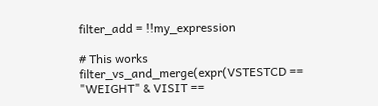filter_add = !!my_expression

# This works
filter_vs_and_merge(expr(VSTESTCD == "WEIGHT" & VISIT ==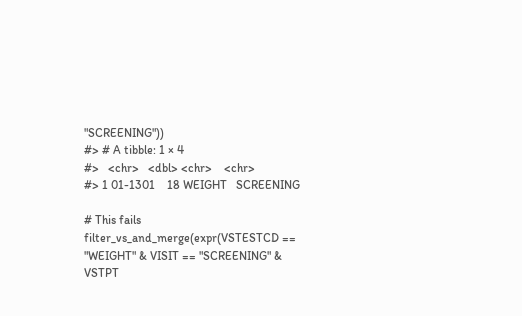"SCREENING"))
#> # A tibble: 1 × 4
#>   <chr>   <dbl> <chr>    <chr>
#> 1 01-1301    18 WEIGHT   SCREENING

# This fails
filter_vs_and_merge(expr(VSTESTCD == "WEIGHT" & VISIT == "SCREENING" & VSTPT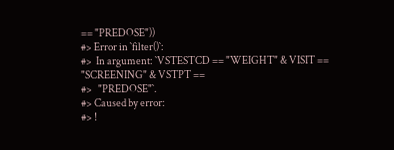== "PREDOSE"))
#> Error in `filter()`:
#>  In argument: `VSTESTCD == "WEIGHT" & VISIT == "SCREENING" & VSTPT ==
#>   "PREDOSE"`.
#> Caused by error:
#> !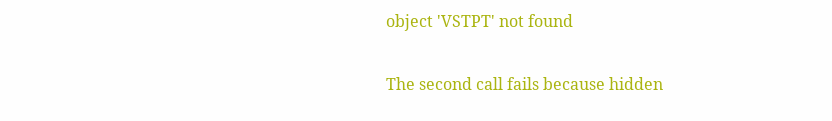object 'VSTPT' not found

The second call fails because hidden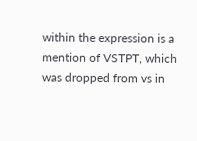within the expression is a mention of VSTPT, which was dropped from vs in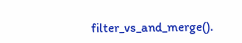filter_vs_and_merge().